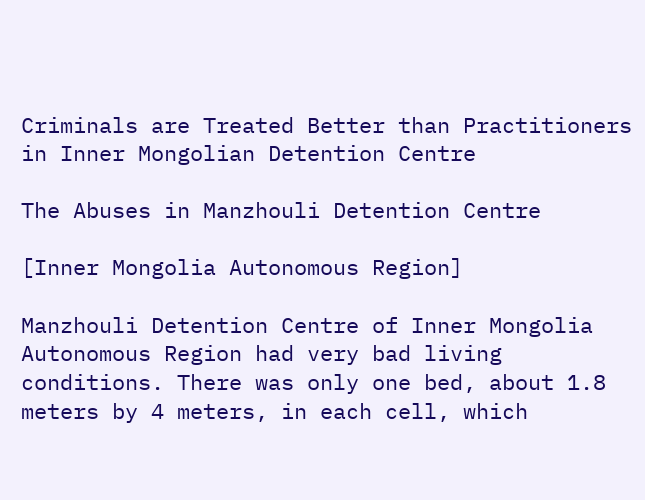Criminals are Treated Better than Practitioners in Inner Mongolian Detention Centre

The Abuses in Manzhouli Detention Centre

[Inner Mongolia Autonomous Region]

Manzhouli Detention Centre of Inner Mongolia Autonomous Region had very bad living conditions. There was only one bed, about 1.8 meters by 4 meters, in each cell, which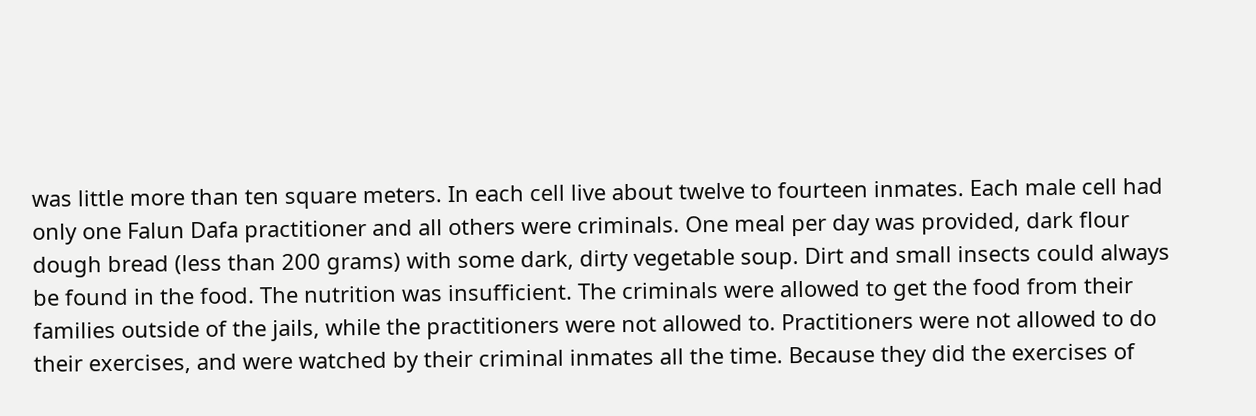was little more than ten square meters. In each cell live about twelve to fourteen inmates. Each male cell had only one Falun Dafa practitioner and all others were criminals. One meal per day was provided, dark flour dough bread (less than 200 grams) with some dark, dirty vegetable soup. Dirt and small insects could always be found in the food. The nutrition was insufficient. The criminals were allowed to get the food from their families outside of the jails, while the practitioners were not allowed to. Practitioners were not allowed to do their exercises, and were watched by their criminal inmates all the time. Because they did the exercises of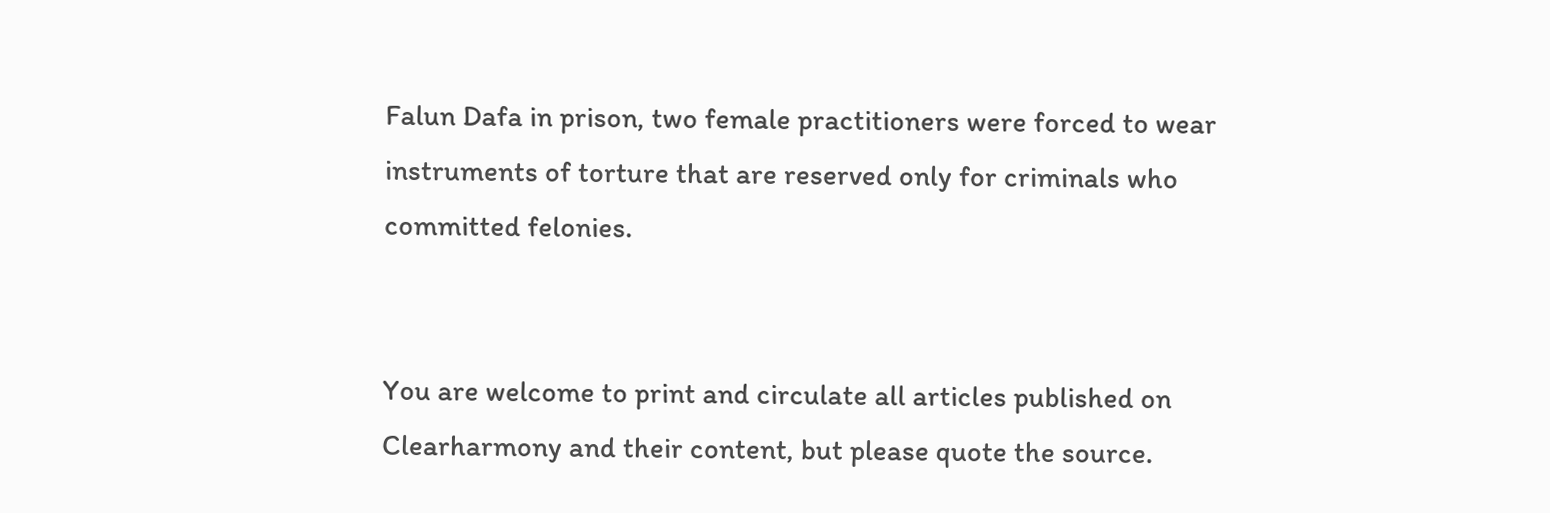Falun Dafa in prison, two female practitioners were forced to wear instruments of torture that are reserved only for criminals who committed felonies.


You are welcome to print and circulate all articles published on Clearharmony and their content, but please quote the source.